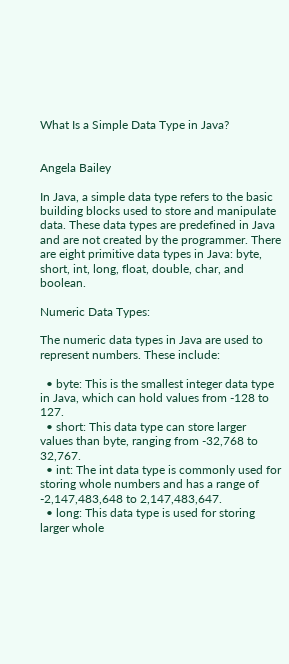What Is a Simple Data Type in Java?


Angela Bailey

In Java, a simple data type refers to the basic building blocks used to store and manipulate data. These data types are predefined in Java and are not created by the programmer. There are eight primitive data types in Java: byte, short, int, long, float, double, char, and boolean.

Numeric Data Types:

The numeric data types in Java are used to represent numbers. These include:

  • byte: This is the smallest integer data type in Java, which can hold values from -128 to 127.
  • short: This data type can store larger values than byte, ranging from -32,768 to 32,767.
  • int: The int data type is commonly used for storing whole numbers and has a range of -2,147,483,648 to 2,147,483,647.
  • long: This data type is used for storing larger whole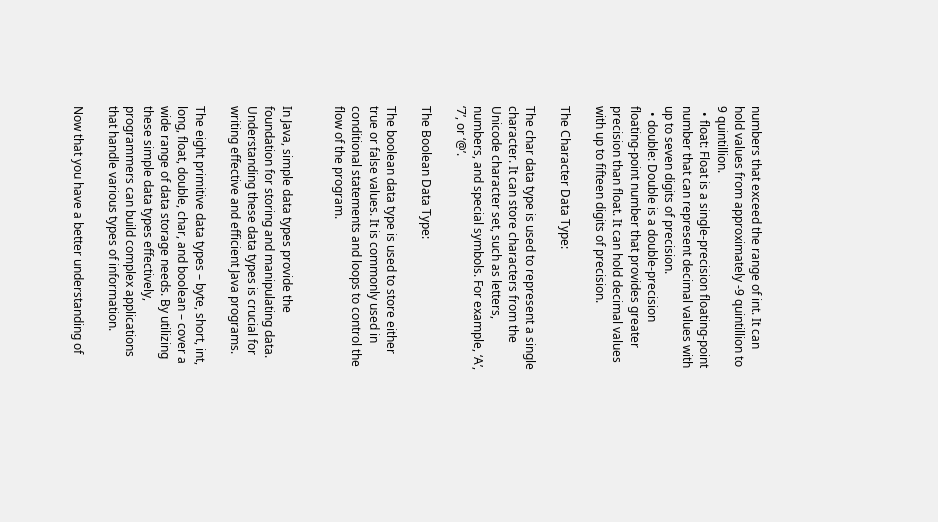numbers that exceed the range of int. It can hold values from approximately -9 quintillion to 9 quintillion.
  • float: Float is a single-precision floating-point number that can represent decimal values with up to seven digits of precision.
  • double: Double is a double-precision floating-point number that provides greater precision than float. It can hold decimal values with up to fifteen digits of precision.

The Character Data Type:

The char data type is used to represent a single character. It can store characters from the Unicode character set, such as letters, numbers, and special symbols. For example, ‘A’, ‘7’, or ‘@’.

The Boolean Data Type:

The boolean data type is used to store either true or false values. It is commonly used in conditional statements and loops to control the flow of the program.


In Java, simple data types provide the foundation for storing and manipulating data. Understanding these data types is crucial for writing effective and efficient Java programs.

The eight primitive data types – byte, short, int, long, float, double, char, and boolean – cover a wide range of data storage needs. By utilizing these simple data types effectively, programmers can build complex applications that handle various types of information.

Now that you have a better understanding of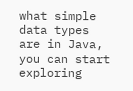what simple data types are in Java, you can start exploring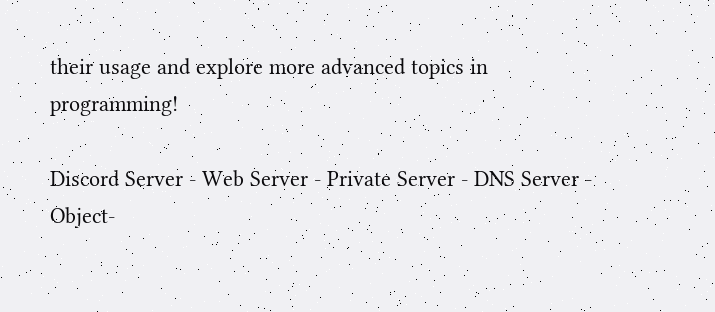their usage and explore more advanced topics in programming!

Discord Server - Web Server - Private Server - DNS Server - Object-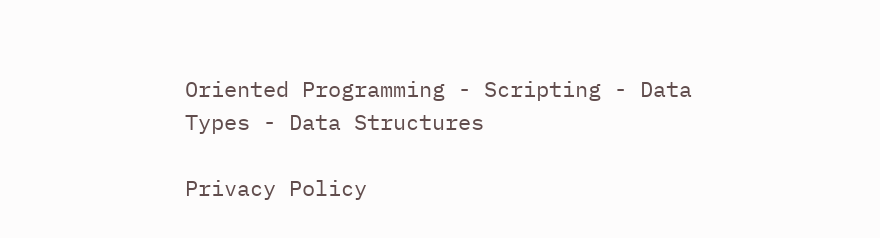Oriented Programming - Scripting - Data Types - Data Structures

Privacy Policy